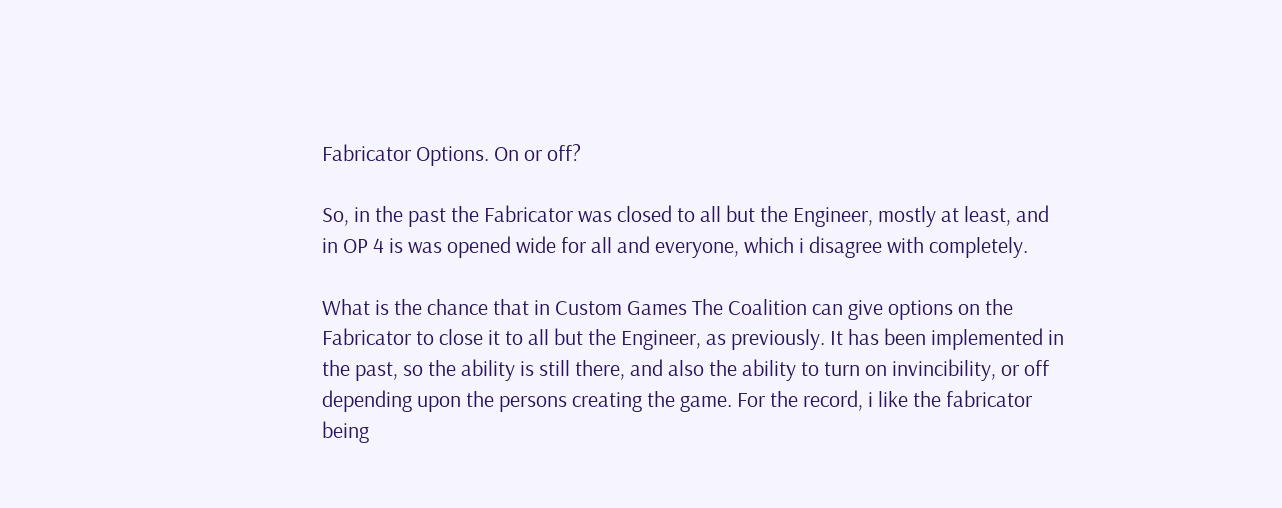Fabricator Options. On or off?

So, in the past the Fabricator was closed to all but the Engineer, mostly at least, and in OP 4 is was opened wide for all and everyone, which i disagree with completely.

What is the chance that in Custom Games The Coalition can give options on the Fabricator to close it to all but the Engineer, as previously. It has been implemented in the past, so the ability is still there, and also the ability to turn on invincibility, or off depending upon the persons creating the game. For the record, i like the fabricator being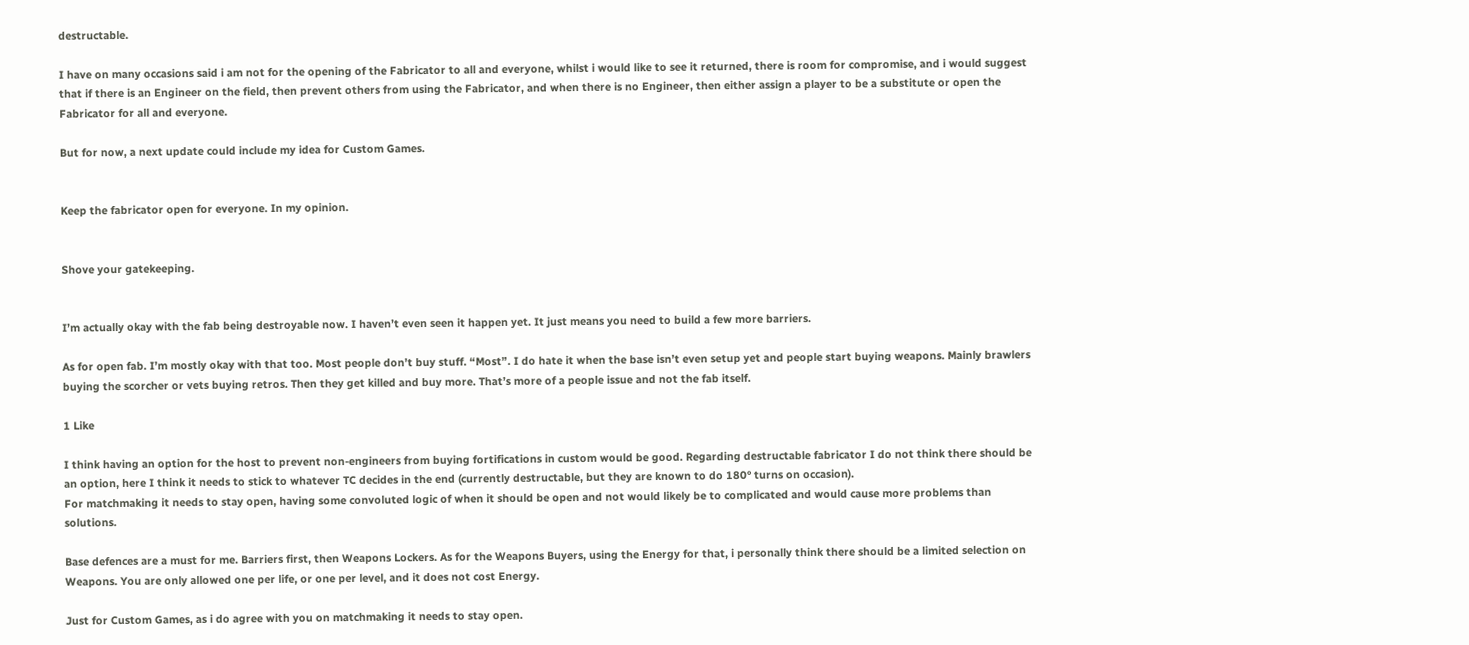destructable.

I have on many occasions said i am not for the opening of the Fabricator to all and everyone, whilst i would like to see it returned, there is room for compromise, and i would suggest that if there is an Engineer on the field, then prevent others from using the Fabricator, and when there is no Engineer, then either assign a player to be a substitute or open the Fabricator for all and everyone.

But for now, a next update could include my idea for Custom Games.


Keep the fabricator open for everyone. In my opinion.


Shove your gatekeeping.


I’m actually okay with the fab being destroyable now. I haven’t even seen it happen yet. It just means you need to build a few more barriers.

As for open fab. I’m mostly okay with that too. Most people don’t buy stuff. “Most”. I do hate it when the base isn’t even setup yet and people start buying weapons. Mainly brawlers buying the scorcher or vets buying retros. Then they get killed and buy more. That’s more of a people issue and not the fab itself.

1 Like

I think having an option for the host to prevent non-engineers from buying fortifications in custom would be good. Regarding destructable fabricator I do not think there should be an option, here I think it needs to stick to whatever TC decides in the end (currently destructable, but they are known to do 180° turns on occasion).
For matchmaking it needs to stay open, having some convoluted logic of when it should be open and not would likely be to complicated and would cause more problems than solutions.

Base defences are a must for me. Barriers first, then Weapons Lockers. As for the Weapons Buyers, using the Energy for that, i personally think there should be a limited selection on Weapons. You are only allowed one per life, or one per level, and it does not cost Energy.

Just for Custom Games, as i do agree with you on matchmaking it needs to stay open.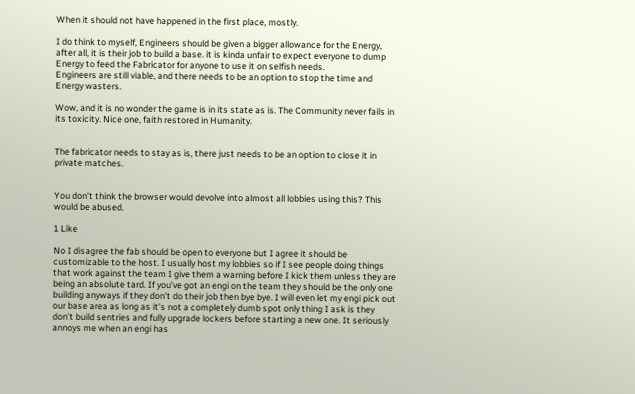When it should not have happened in the first place, mostly.

I do think to myself, Engineers should be given a bigger allowance for the Energy, after all, it is their job to build a base. it is kinda unfair to expect everyone to dump Energy to feed the Fabricator for anyone to use it on selfish needs.
Engineers are still viable, and there needs to be an option to stop the time and Energy wasters.

Wow, and it is no wonder the game is in its state as is. The Community never fails in its toxicity. Nice one, faith restored in Humanity.


The fabricator needs to stay as is, there just needs to be an option to close it in private matches.


You don’t think the browser would devolve into almost all lobbies using this? This would be abused.

1 Like

No I disagree the fab should be open to everyone but I agree it should be customizable to the host. I usually host my lobbies so if I see people doing things that work against the team I give them a warning before I kick them unless they are being an absolute tard. If you’ve got an engi on the team they should be the only one building anyways if they don’t do their job then bye bye. I will even let my engi pick out our base area as long as it’s not a completely dumb spot only thing I ask is they don’t build sentries and fully upgrade lockers before starting a new one. It seriously annoys me when an engi has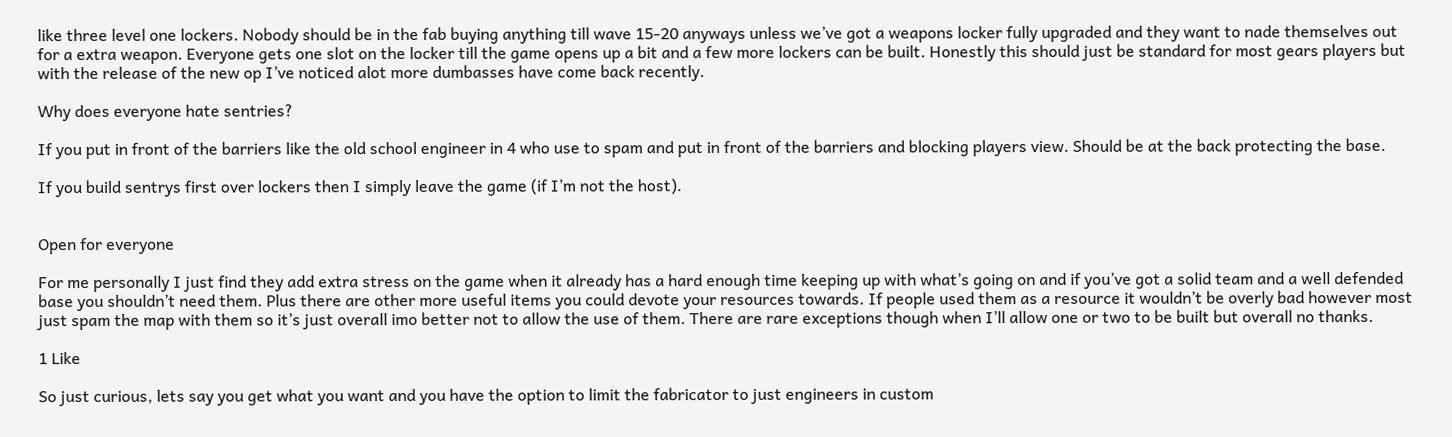like three level one lockers. Nobody should be in the fab buying anything till wave 15-20 anyways unless we’ve got a weapons locker fully upgraded and they want to nade themselves out for a extra weapon. Everyone gets one slot on the locker till the game opens up a bit and a few more lockers can be built. Honestly this should just be standard for most gears players but with the release of the new op I’ve noticed alot more dumbasses have come back recently.

Why does everyone hate sentries?

If you put in front of the barriers like the old school engineer in 4 who use to spam and put in front of the barriers and blocking players view. Should be at the back protecting the base.

If you build sentrys first over lockers then I simply leave the game (if I’m not the host).


Open for everyone

For me personally I just find they add extra stress on the game when it already has a hard enough time keeping up with what’s going on and if you’ve got a solid team and a well defended base you shouldn’t need them. Plus there are other more useful items you could devote your resources towards. If people used them as a resource it wouldn’t be overly bad however most just spam the map with them so it’s just overall imo better not to allow the use of them. There are rare exceptions though when I’ll allow one or two to be built but overall no thanks.

1 Like

So just curious, lets say you get what you want and you have the option to limit the fabricator to just engineers in custom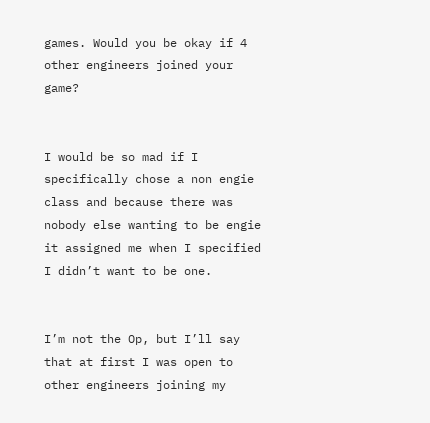games. Would you be okay if 4 other engineers joined your game?


I would be so mad if I specifically chose a non engie class and because there was nobody else wanting to be engie it assigned me when I specified I didn’t want to be one.


I’m not the Op, but I’ll say that at first I was open to other engineers joining my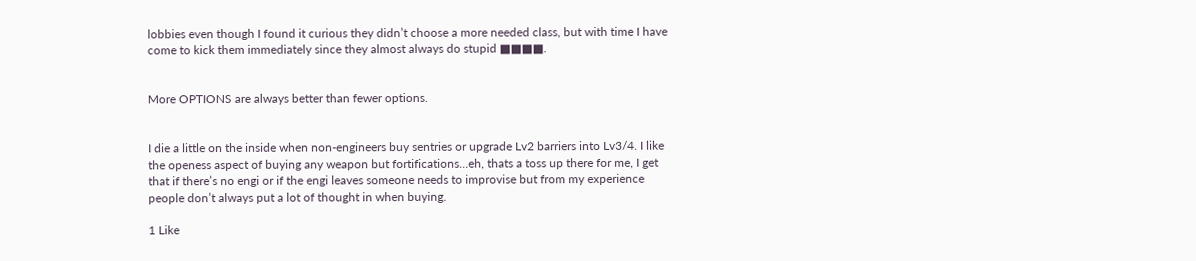lobbies even though I found it curious they didn’t choose a more needed class, but with time I have come to kick them immediately since they almost always do stupid ■■■■.


More OPTIONS are always better than fewer options.


I die a little on the inside when non-engineers buy sentries or upgrade Lv2 barriers into Lv3/4. I like the openess aspect of buying any weapon but fortifications…eh, thats a toss up there for me, I get that if there’s no engi or if the engi leaves someone needs to improvise but from my experience people don’t always put a lot of thought in when buying.

1 Like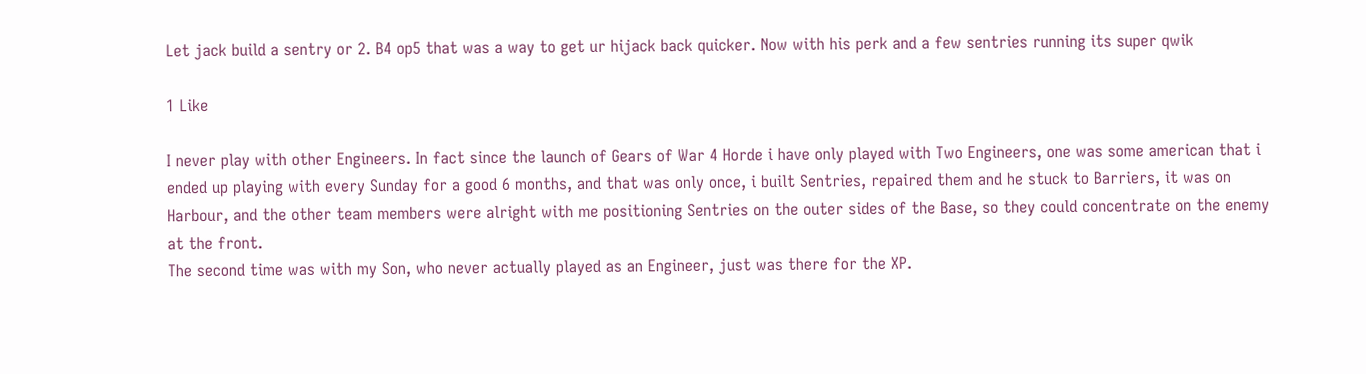Let jack build a sentry or 2. B4 op5 that was a way to get ur hijack back quicker. Now with his perk and a few sentries running its super qwik

1 Like

I never play with other Engineers. In fact since the launch of Gears of War 4 Horde i have only played with Two Engineers, one was some american that i ended up playing with every Sunday for a good 6 months, and that was only once, i built Sentries, repaired them and he stuck to Barriers, it was on Harbour, and the other team members were alright with me positioning Sentries on the outer sides of the Base, so they could concentrate on the enemy at the front.
The second time was with my Son, who never actually played as an Engineer, just was there for the XP.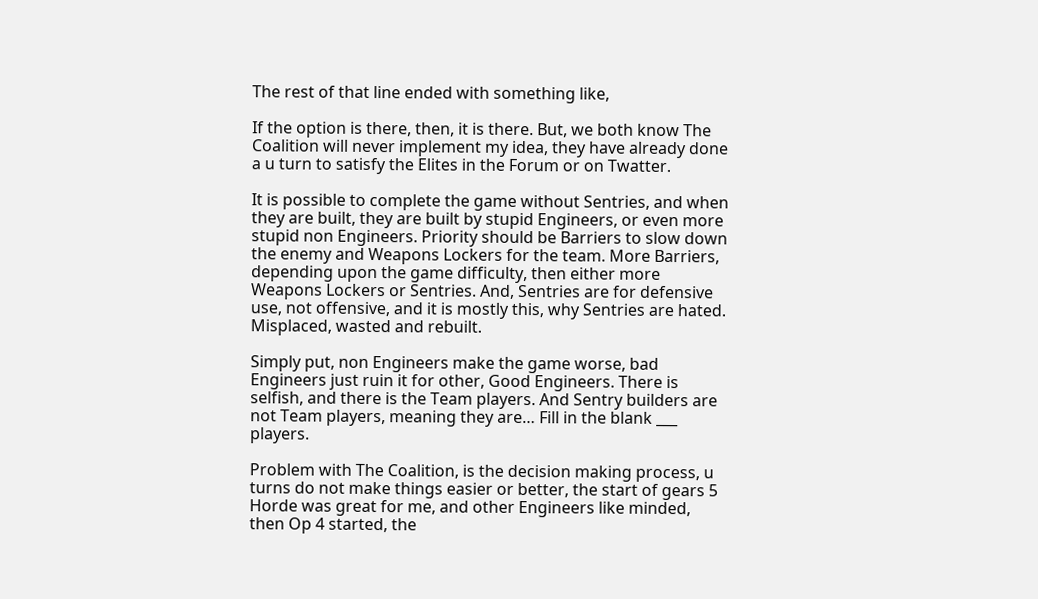The rest of that line ended with something like,

If the option is there, then, it is there. But, we both know The Coalition will never implement my idea, they have already done a u turn to satisfy the Elites in the Forum or on Twatter.

It is possible to complete the game without Sentries, and when they are built, they are built by stupid Engineers, or even more stupid non Engineers. Priority should be Barriers to slow down the enemy and Weapons Lockers for the team. More Barriers, depending upon the game difficulty, then either more Weapons Lockers or Sentries. And, Sentries are for defensive use, not offensive, and it is mostly this, why Sentries are hated. Misplaced, wasted and rebuilt.

Simply put, non Engineers make the game worse, bad Engineers just ruin it for other, Good Engineers. There is selfish, and there is the Team players. And Sentry builders are not Team players, meaning they are… Fill in the blank ___ players.

Problem with The Coalition, is the decision making process, u turns do not make things easier or better, the start of gears 5 Horde was great for me, and other Engineers like minded, then Op 4 started, the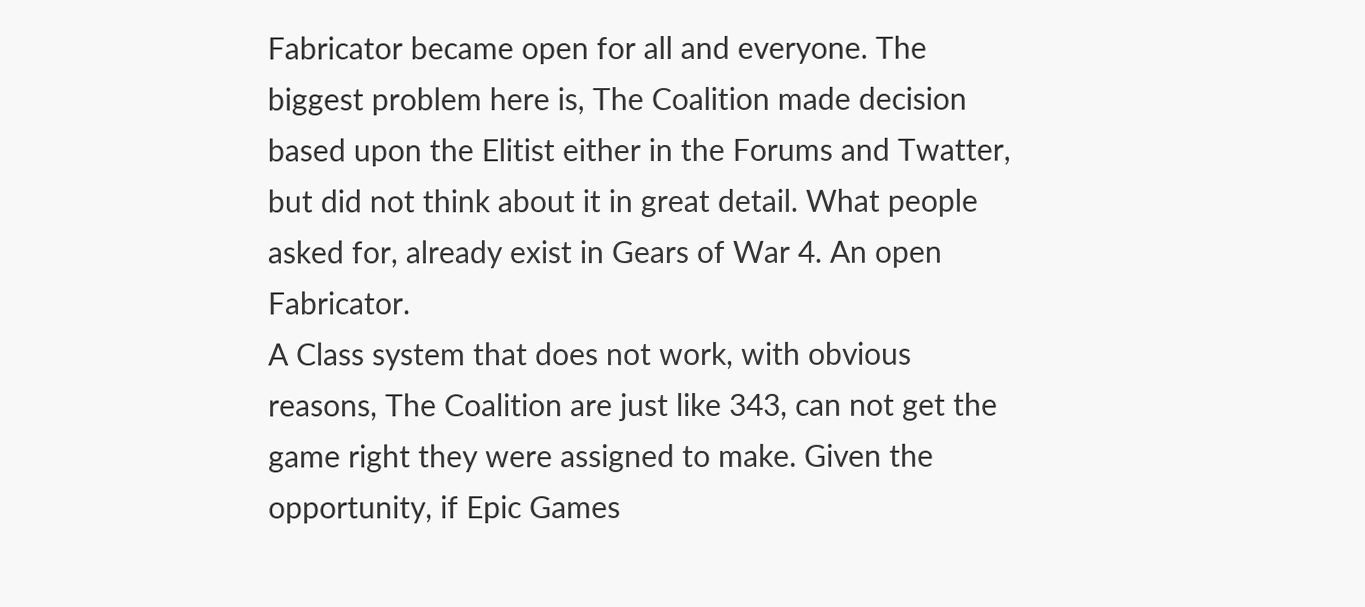Fabricator became open for all and everyone. The biggest problem here is, The Coalition made decision based upon the Elitist either in the Forums and Twatter, but did not think about it in great detail. What people asked for, already exist in Gears of War 4. An open Fabricator.
A Class system that does not work, with obvious reasons, The Coalition are just like 343, can not get the game right they were assigned to make. Given the opportunity, if Epic Games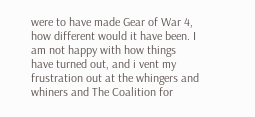were to have made Gear of War 4, how different would it have been. I am not happy with how things have turned out, and i vent my frustration out at the whingers and whiners and The Coalition for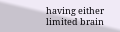having either limited brain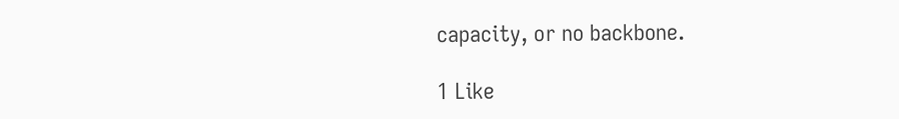capacity, or no backbone.

1 Like